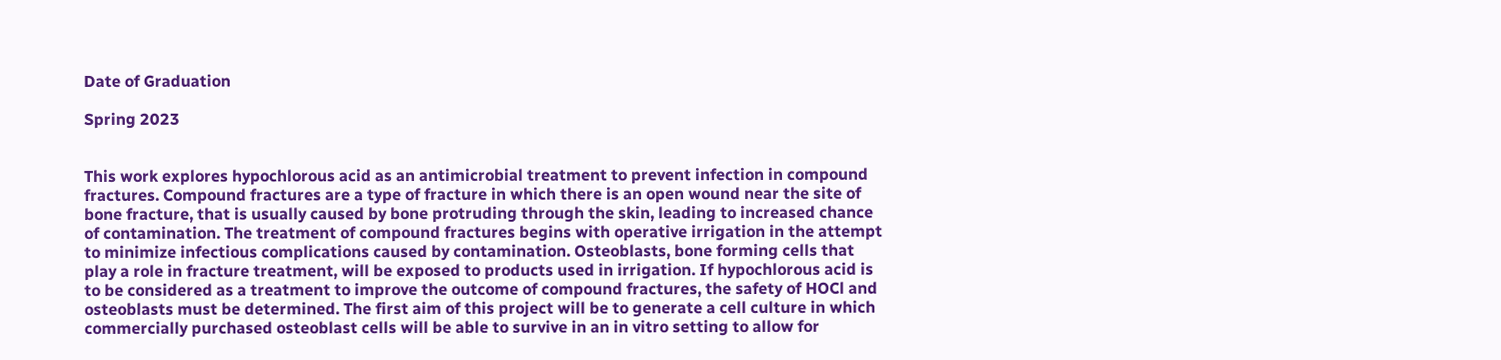Date of Graduation

Spring 2023


This work explores hypochlorous acid as an antimicrobial treatment to prevent infection in compound fractures. Compound fractures are a type of fracture in which there is an open wound near the site of bone fracture, that is usually caused by bone protruding through the skin, leading to increased chance of contamination. The treatment of compound fractures begins with operative irrigation in the attempt to minimize infectious complications caused by contamination. Osteoblasts, bone forming cells that play a role in fracture treatment, will be exposed to products used in irrigation. If hypochlorous acid is to be considered as a treatment to improve the outcome of compound fractures, the safety of HOCl and osteoblasts must be determined. The first aim of this project will be to generate a cell culture in which commercially purchased osteoblast cells will be able to survive in an in vitro setting to allow for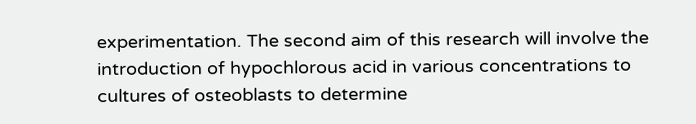experimentation. The second aim of this research will involve the introduction of hypochlorous acid in various concentrations to cultures of osteoblasts to determine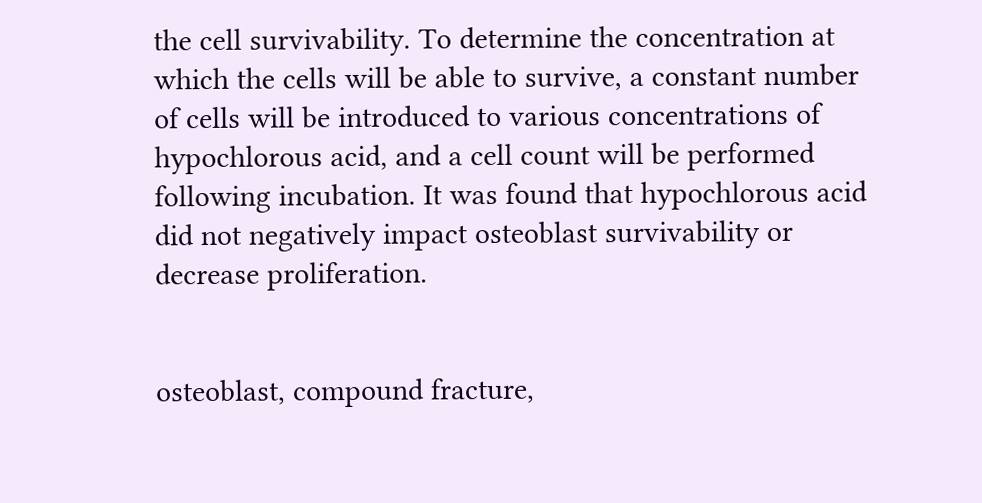the cell survivability. To determine the concentration at which the cells will be able to survive, a constant number of cells will be introduced to various concentrations of hypochlorous acid, and a cell count will be performed following incubation. It was found that hypochlorous acid did not negatively impact osteoblast survivability or decrease proliferation.


osteoblast, compound fracture,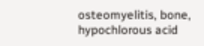osteomyelitis, bone, hypochlorous acid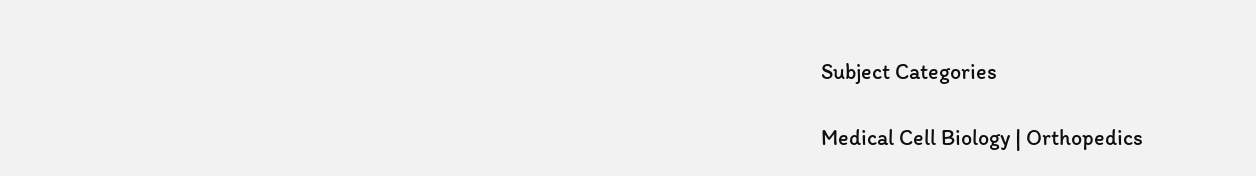Subject Categories

Medical Cell Biology | Orthopedics